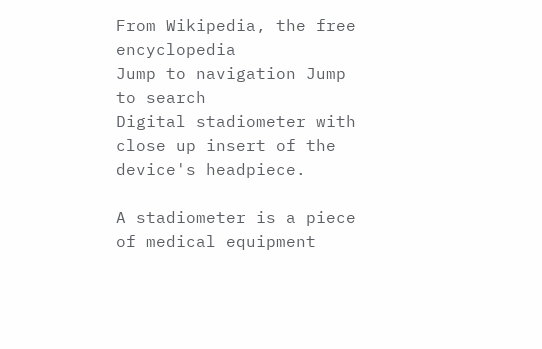From Wikipedia, the free encyclopedia
Jump to navigation Jump to search
Digital stadiometer with close up insert of the device's headpiece.

A stadiometer is a piece of medical equipment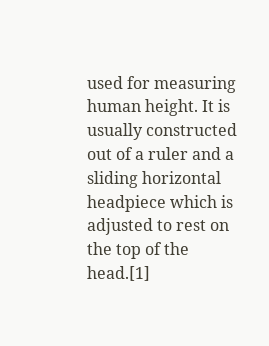used for measuring human height. It is usually constructed out of a ruler and a sliding horizontal headpiece which is adjusted to rest on the top of the head.[1]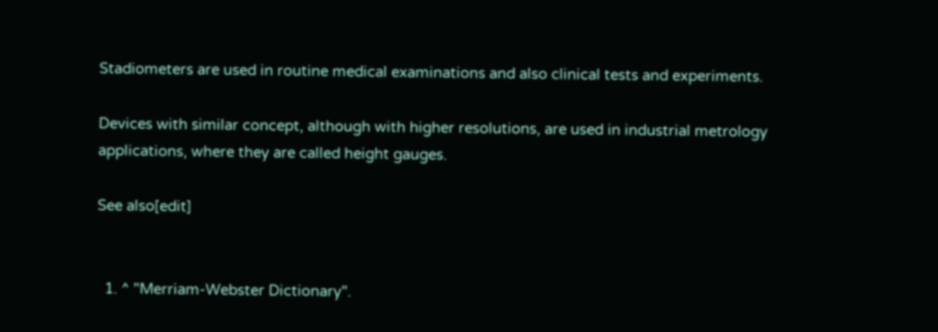Stadiometers are used in routine medical examinations and also clinical tests and experiments.

Devices with similar concept, although with higher resolutions, are used in industrial metrology applications, where they are called height gauges.

See also[edit]


  1. ^ "Merriam-Webster Dictionary".